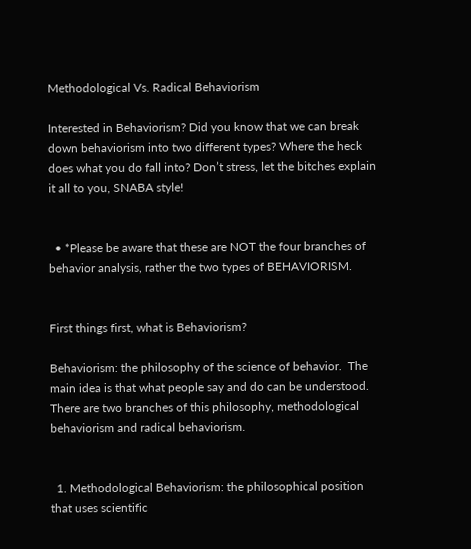Methodological Vs. Radical Behaviorism

Interested in Behaviorism? Did you know that we can break down behaviorism into two different types? Where the heck does what you do fall into? Don’t stress, let the bitches explain it all to you, SNABA style!


  • *Please be aware that these are NOT the four branches of behavior analysis, rather the two types of BEHAVIORISM.


First things first, what is Behaviorism?

Behaviorism: the philosophy of the science of behavior.  The main idea is that what people say and do can be understood. There are two branches of this philosophy, methodological behaviorism and radical behaviorism.


  1. Methodological Behaviorism: the philosophical position that uses scientific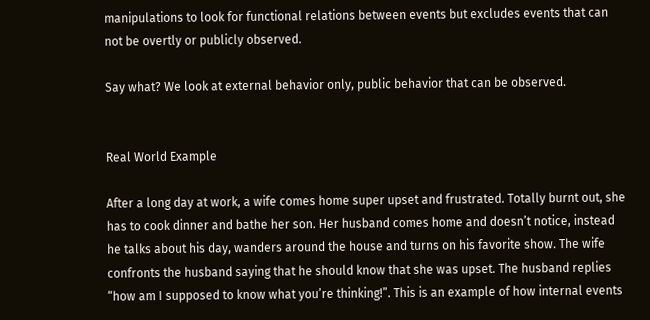manipulations to look for functional relations between events but excludes events that can not be overtly or publicly observed.

Say what? We look at external behavior only, public behavior that can be observed.


Real World Example

After a long day at work, a wife comes home super upset and frustrated. Totally burnt out, she has to cook dinner and bathe her son. Her husband comes home and doesn’t notice, instead he talks about his day, wanders around the house and turns on his favorite show. The wife confronts the husband saying that he should know that she was upset. The husband replies “how am I supposed to know what you’re thinking!”. This is an example of how internal events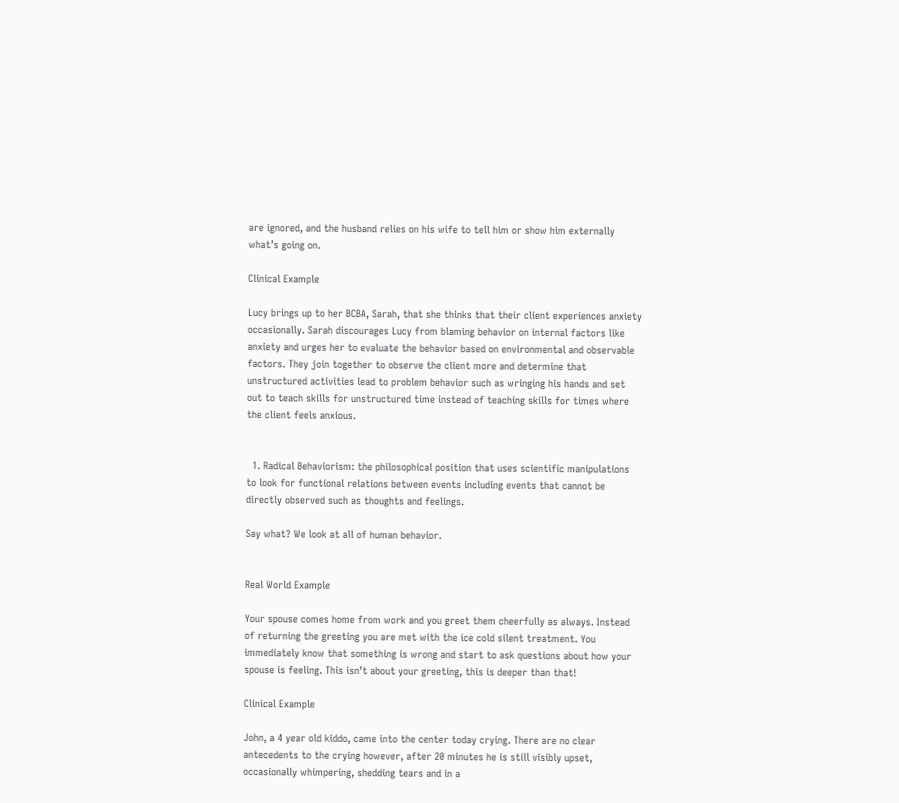are ignored, and the husband relies on his wife to tell him or show him externally what’s going on.

Clinical Example

Lucy brings up to her BCBA, Sarah, that she thinks that their client experiences anxiety occasionally. Sarah discourages Lucy from blaming behavior on internal factors like anxiety and urges her to evaluate the behavior based on environmental and observable factors. They join together to observe the client more and determine that unstructured activities lead to problem behavior such as wringing his hands and set out to teach skills for unstructured time instead of teaching skills for times where the client feels anxious.


  1. Radical Behaviorism: the philosophical position that uses scientific manipulations to look for functional relations between events including events that cannot be directly observed such as thoughts and feelings.

Say what? We look at all of human behavior.


Real World Example

Your spouse comes home from work and you greet them cheerfully as always. Instead of returning the greeting you are met with the ice cold silent treatment. You immediately know that something is wrong and start to ask questions about how your spouse is feeling. This isn’t about your greeting, this is deeper than that!

Clinical Example

John, a 4 year old kiddo, came into the center today crying. There are no clear antecedents to the crying however, after 20 minutes he is still visibly upset, occasionally whimpering, shedding tears and in a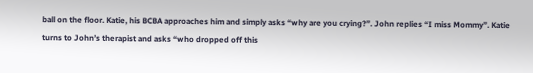ball on the floor. Katie, his BCBA approaches him and simply asks “why are you crying?”. John replies “I miss Mommy”. Katie turns to John’s therapist and asks “who dropped off this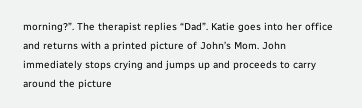morning?”. The therapist replies “Dad”. Katie goes into her office and returns with a printed picture of John’s Mom. John immediately stops crying and jumps up and proceeds to carry around the picture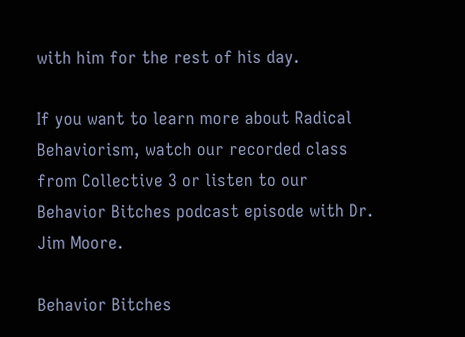with him for the rest of his day.

If you want to learn more about Radical Behaviorism, watch our recorded class from Collective 3 or listen to our Behavior Bitches podcast episode with Dr. Jim Moore.

Behavior Bitches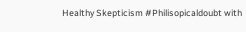Healthy Skepticism #Philisopicaldoubt with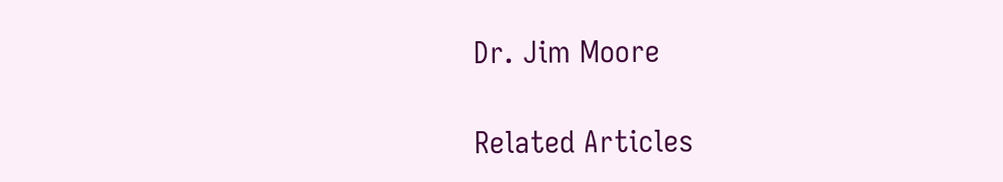Dr. Jim Moore

Related Articles